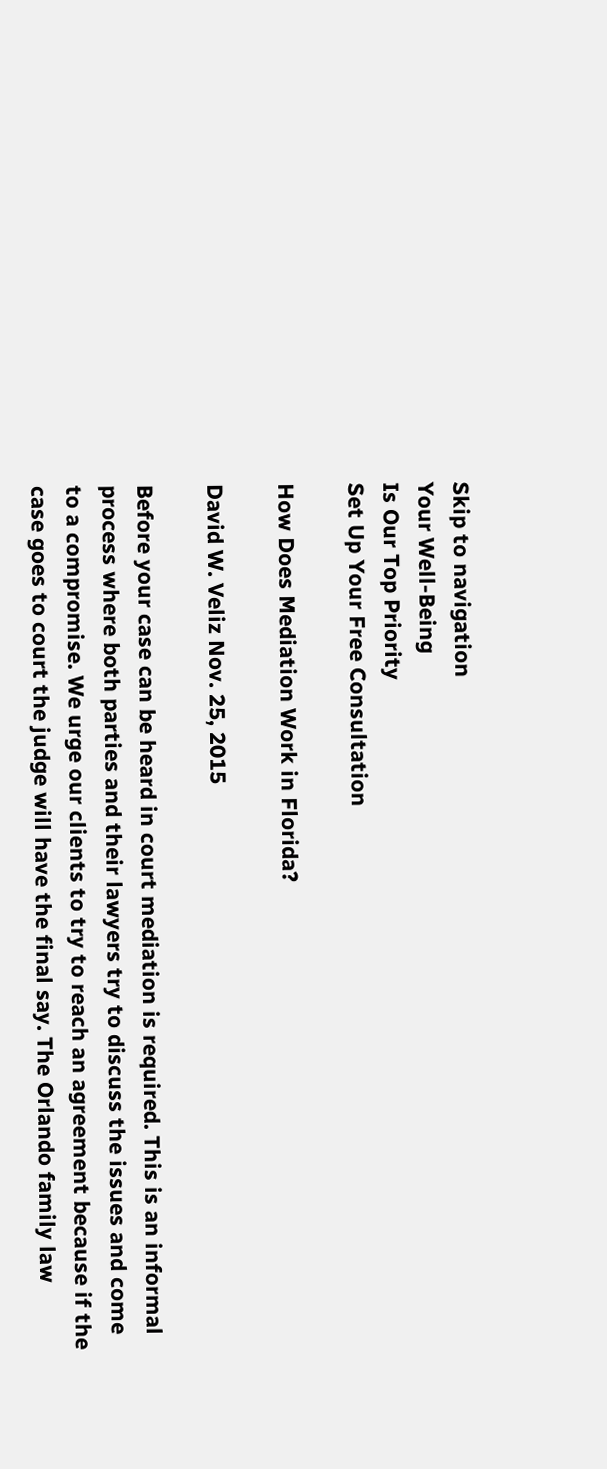Skip to navigation
Your Well-Being
Is Our Top Priority
Set Up Your Free Consultation

How Does Mediation Work in Florida?

David W. Veliz Nov. 25, 2015

Before your case can be heard in court mediation is required. This is an informal process where both parties and their lawyers try to discuss the issues and come to a compromise. We urge our clients to try to reach an agreement because if the case goes to court the judge will have the final say. The Orlando family law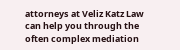attorneys at Veliz Katz Law can help you through the often complex mediation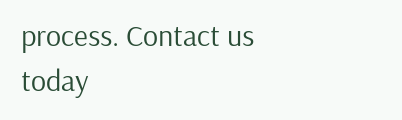process. Contact us today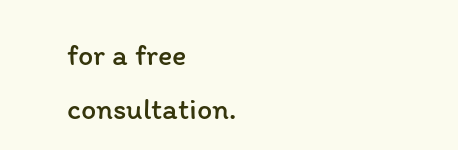for a free consultation.